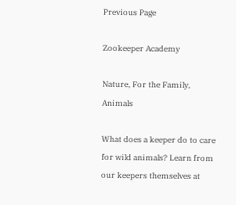Previous Page

Zookeeper Academy

Nature, For the Family, Animals

What does a keeper do to care for wild animals? Learn from our keepers themselves at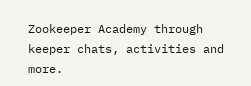Zookeeper Academy through keeper chats, activities and more.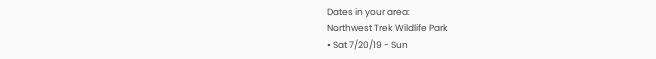Dates in your area:
Northwest Trek Wildlife Park
• Sat 7/20/19 - Sun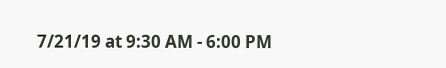7/21/19 at 9:30 AM - 6:00 PM